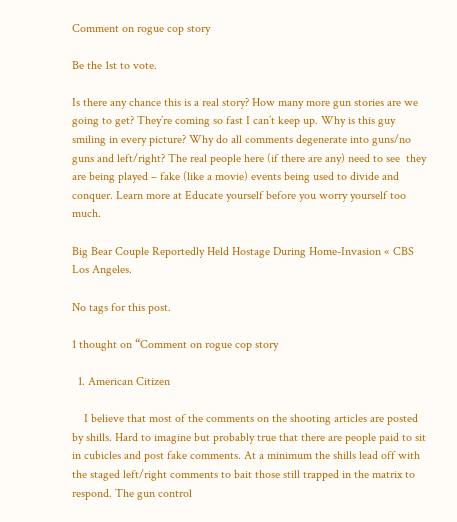Comment on rogue cop story

Be the 1st to vote.

Is there any chance this is a real story? How many more gun stories are we going to get? They’re coming so fast I can’t keep up. Why is this guy smiling in every picture? Why do all comments degenerate into guns/no guns and left/right? The real people here (if there are any) need to see  they are being played – fake (like a movie) events being used to divide and conquer. Learn more at Educate yourself before you worry yourself too much.

Big Bear Couple Reportedly Held Hostage During Home-Invasion « CBS Los Angeles.

No tags for this post.

1 thought on “Comment on rogue cop story

  1. American Citizen

    I believe that most of the comments on the shooting articles are posted by shills. Hard to imagine but probably true that there are people paid to sit in cubicles and post fake comments. At a minimum the shills lead off with the staged left/right comments to bait those still trapped in the matrix to respond. The gun control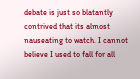debate is just so blatantly contrived that its almost nauseating to watch. I cannot believe I used to fall for all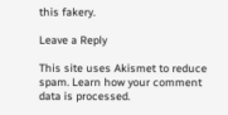this fakery.

Leave a Reply

This site uses Akismet to reduce spam. Learn how your comment data is processed.